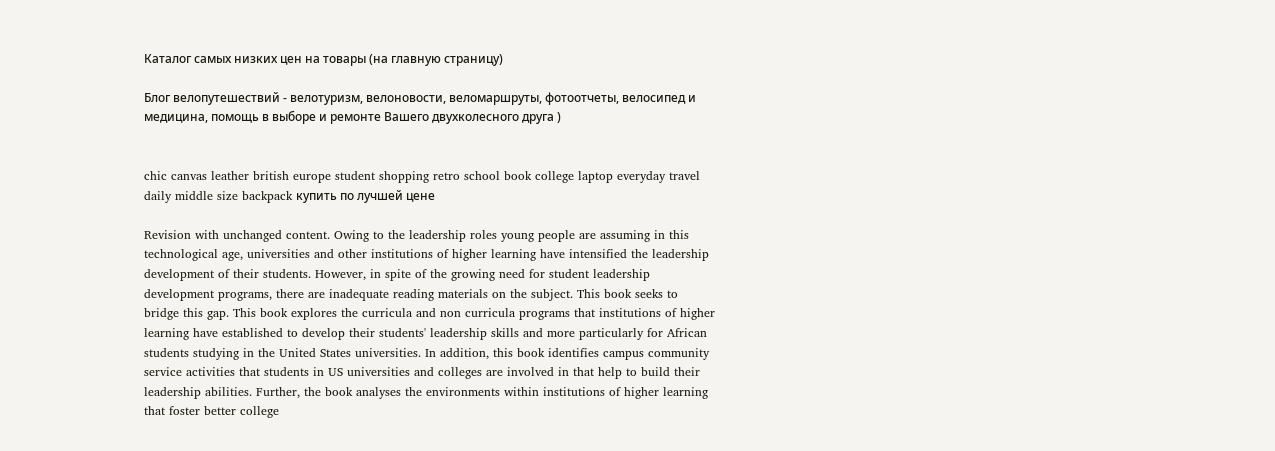Каталог самых низких цен на товары (на главную страницу)

Блог велопутешествий - велотуризм, велоновости, веломаршруты, фотоотчеты, велосипед и медицина, помощь в выборе и ремонте Вашего двухколесного друга )


chic canvas leather british europe student shopping retro school book college laptop everyday travel daily middle size backpack купить по лучшей цене

Revision with unchanged content. Owing to the leadership roles young people are assuming in this technological age, universities and other institutions of higher learning have intensified the leadership development of their students. However, in spite of the growing need for student leadership development programs, there are inadequate reading materials on the subject. This book seeks to bridge this gap. This book explores the curricula and non curricula programs that institutions of higher learning have established to develop their students' leadership skills and more particularly for African students studying in the United States universities. In addition, this book identifies campus community service activities that students in US universities and colleges are involved in that help to build their leadership abilities. Further, the book analyses the environments within institutions of higher learning that foster better college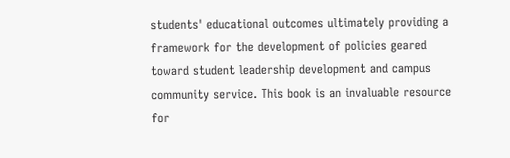students' educational outcomes ultimately providing a framework for the development of policies geared toward student leadership development and campus community service. This book is an invaluable resource for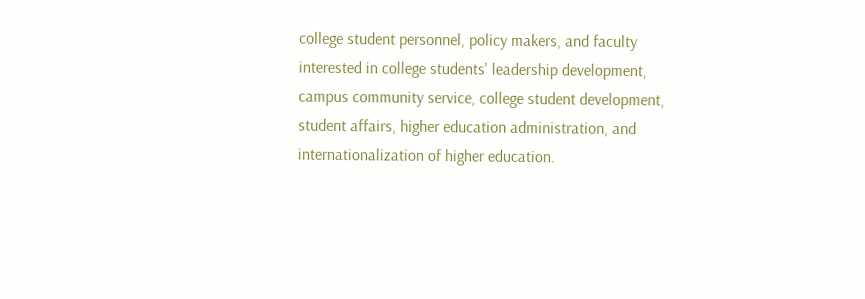college student personnel, policy makers, and faculty interested in college students' leadership development, campus community service, college student development, student affairs, higher education administration, and internationalization of higher education.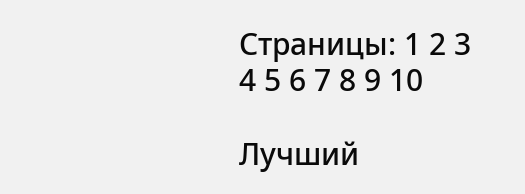Страницы: 1 2 3 4 5 6 7 8 9 10

Лучший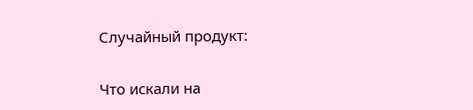Случайный продукт:

Что искали на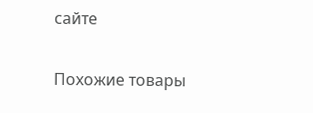сайте

Похожие товары